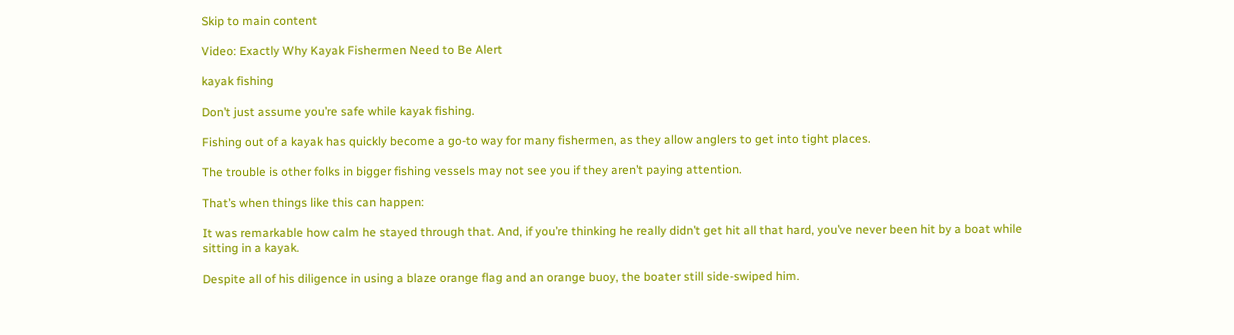Skip to main content

Video: Exactly Why Kayak Fishermen Need to Be Alert

kayak fishing

Don’t just assume you’re safe while kayak fishing.

Fishing out of a kayak has quickly become a go-to way for many fishermen, as they allow anglers to get into tight places.

The trouble is other folks in bigger fishing vessels may not see you if they aren’t paying attention.

That’s when things like this can happen:

It was remarkable how calm he stayed through that. And, if you’re thinking he really didn’t get hit all that hard, you’ve never been hit by a boat while sitting in a kayak.

Despite all of his diligence in using a blaze orange flag and an orange buoy, the boater still side-swiped him.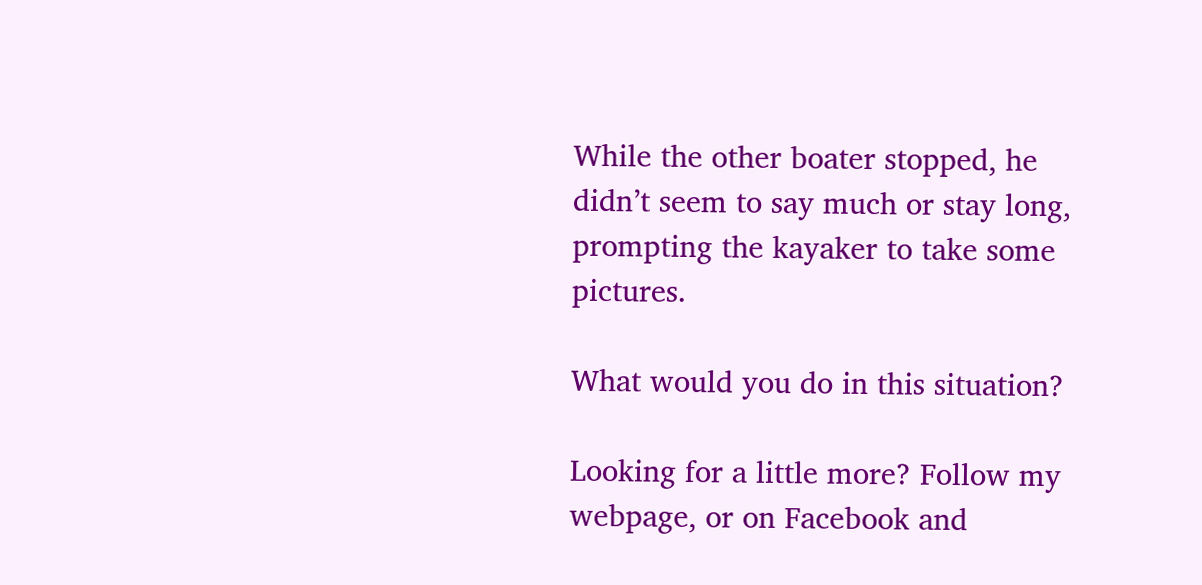While the other boater stopped, he didn’t seem to say much or stay long, prompting the kayaker to take some pictures.

What would you do in this situation?

Looking for a little more? Follow my webpage, or on Facebook and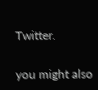Twitter.


you might also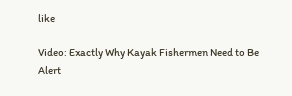like

Video: Exactly Why Kayak Fishermen Need to Be Alert